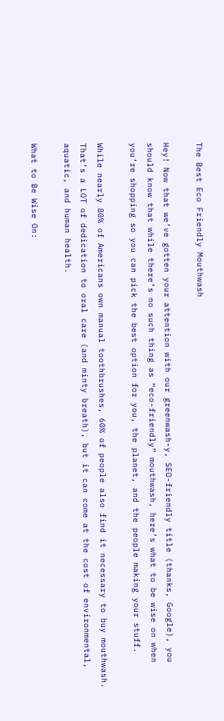The Best Eco Friendly Mouthwash

Hey! Now that we’ve gotten your attention with our greenwash-y, SEO-friendly title (thanks, Google), you should know that while there’s no such thing as “eco-friendly” mouthwash, here’s what to be wise on when you’re shopping so you can pick the best option for you, the planet, and the people making your stuff.

While nearly 80% of Americans own manual toothbrushes, 60% of people also find it necessary to buy mouthwash. That’s a LOT of dedication to oral care (and minty breath), but it can come at the cost of environmental, aquatic, and human health.

What to Be Wise On: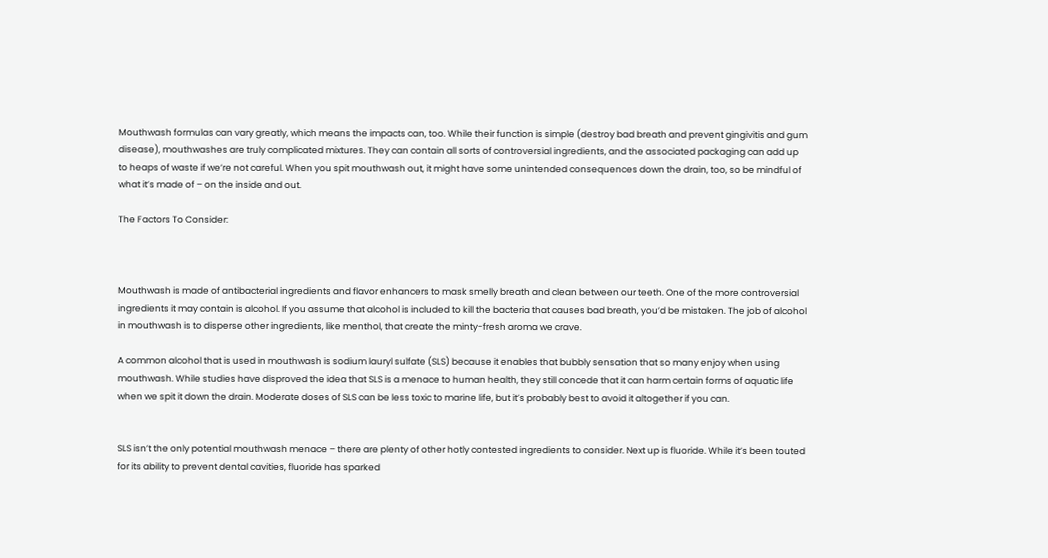Mouthwash formulas can vary greatly, which means the impacts can, too. While their function is simple (destroy bad breath and prevent gingivitis and gum disease), mouthwashes are truly complicated mixtures. They can contain all sorts of controversial ingredients, and the associated packaging can add up to heaps of waste if we’re not careful. When you spit mouthwash out, it might have some unintended consequences down the drain, too, so be mindful of what it’s made of – on the inside and out.

The Factors To Consider:



Mouthwash is made of antibacterial ingredients and flavor enhancers to mask smelly breath and clean between our teeth. One of the more controversial ingredients it may contain is alcohol. If you assume that alcohol is included to kill the bacteria that causes bad breath, you’d be mistaken. The job of alcohol in mouthwash is to disperse other ingredients, like menthol, that create the minty-fresh aroma we crave.

A common alcohol that is used in mouthwash is sodium lauryl sulfate (SLS) because it enables that bubbly sensation that so many enjoy when using mouthwash. While studies have disproved the idea that SLS is a menace to human health, they still concede that it can harm certain forms of aquatic life when we spit it down the drain. Moderate doses of SLS can be less toxic to marine life, but it’s probably best to avoid it altogether if you can.


SLS isn’t the only potential mouthwash menace – there are plenty of other hotly contested ingredients to consider. Next up is fluoride. While it’s been touted for its ability to prevent dental cavities, fluoride has sparked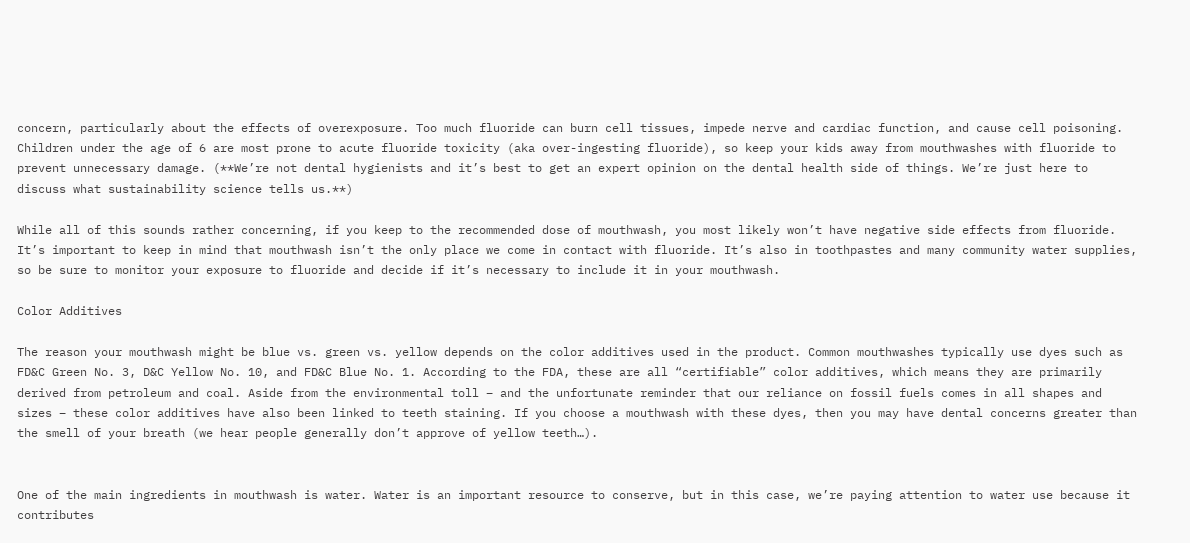concern, particularly about the effects of overexposure. Too much fluoride can burn cell tissues, impede nerve and cardiac function, and cause cell poisoning. Children under the age of 6 are most prone to acute fluoride toxicity (aka over-ingesting fluoride), so keep your kids away from mouthwashes with fluoride to prevent unnecessary damage. (**We’re not dental hygienists and it’s best to get an expert opinion on the dental health side of things. We’re just here to discuss what sustainability science tells us.**)

While all of this sounds rather concerning, if you keep to the recommended dose of mouthwash, you most likely won’t have negative side effects from fluoride. It’s important to keep in mind that mouthwash isn’t the only place we come in contact with fluoride. It’s also in toothpastes and many community water supplies, so be sure to monitor your exposure to fluoride and decide if it’s necessary to include it in your mouthwash.

Color Additives

The reason your mouthwash might be blue vs. green vs. yellow depends on the color additives used in the product. Common mouthwashes typically use dyes such as FD&C Green No. 3, D&C Yellow No. 10, and FD&C Blue No. 1. According to the FDA, these are all “certifiable” color additives, which means they are primarily derived from petroleum and coal. Aside from the environmental toll – and the unfortunate reminder that our reliance on fossil fuels comes in all shapes and sizes – these color additives have also been linked to teeth staining. If you choose a mouthwash with these dyes, then you may have dental concerns greater than the smell of your breath (we hear people generally don’t approve of yellow teeth…).


One of the main ingredients in mouthwash is water. Water is an important resource to conserve, but in this case, we’re paying attention to water use because it contributes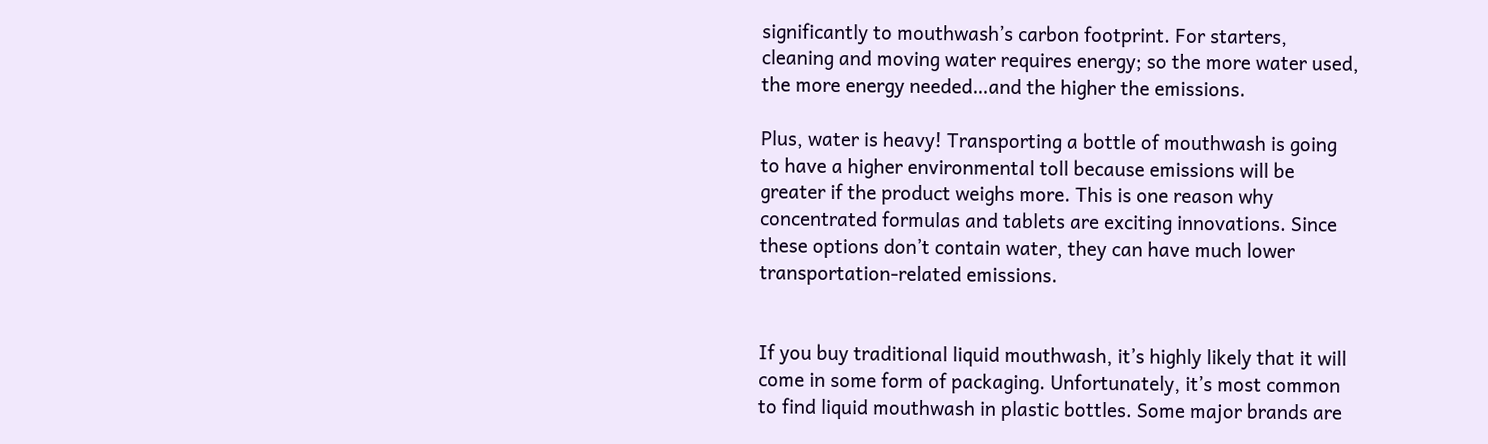significantly to mouthwash’s carbon footprint. For starters, cleaning and moving water requires energy; so the more water used, the more energy needed…and the higher the emissions.

Plus, water is heavy! Transporting a bottle of mouthwash is going to have a higher environmental toll because emissions will be greater if the product weighs more. This is one reason why concentrated formulas and tablets are exciting innovations. Since these options don’t contain water, they can have much lower transportation-related emissions.


If you buy traditional liquid mouthwash, it’s highly likely that it will come in some form of packaging. Unfortunately, it’s most common to find liquid mouthwash in plastic bottles. Some major brands are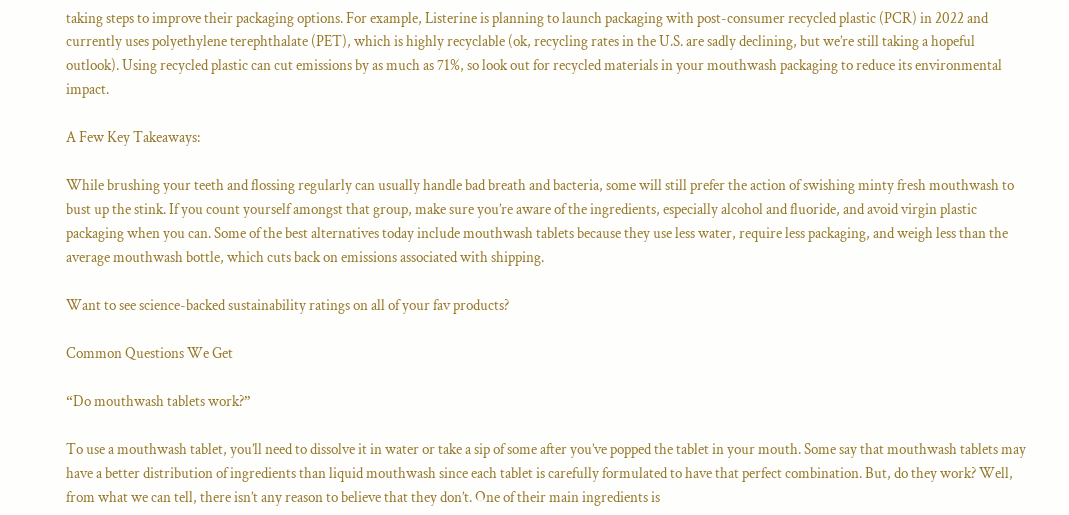taking steps to improve their packaging options. For example, Listerine is planning to launch packaging with post-consumer recycled plastic (PCR) in 2022 and currently uses polyethylene terephthalate (PET), which is highly recyclable (ok, recycling rates in the U.S. are sadly declining, but we’re still taking a hopeful outlook). Using recycled plastic can cut emissions by as much as 71%, so look out for recycled materials in your mouthwash packaging to reduce its environmental impact.

A Few Key Takeaways:

While brushing your teeth and flossing regularly can usually handle bad breath and bacteria, some will still prefer the action of swishing minty fresh mouthwash to bust up the stink. If you count yourself amongst that group, make sure you’re aware of the ingredients, especially alcohol and fluoride, and avoid virgin plastic packaging when you can. Some of the best alternatives today include mouthwash tablets because they use less water, require less packaging, and weigh less than the average mouthwash bottle, which cuts back on emissions associated with shipping.

Want to see science-backed sustainability ratings on all of your fav products?

Common Questions We Get

“Do mouthwash tablets work?”

To use a mouthwash tablet, you’ll need to dissolve it in water or take a sip of some after you’ve popped the tablet in your mouth. Some say that mouthwash tablets may have a better distribution of ingredients than liquid mouthwash since each tablet is carefully formulated to have that perfect combination. But, do they work? Well, from what we can tell, there isn’t any reason to believe that they don’t. One of their main ingredients is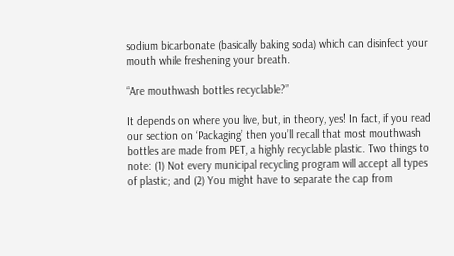sodium bicarbonate (basically baking soda) which can disinfect your mouth while freshening your breath.

“Are mouthwash bottles recyclable?”

It depends on where you live, but, in theory, yes! In fact, if you read our section on ‘Packaging’ then you’ll recall that most mouthwash bottles are made from PET, a highly recyclable plastic. Two things to note: (1) Not every municipal recycling program will accept all types of plastic; and (2) You might have to separate the cap from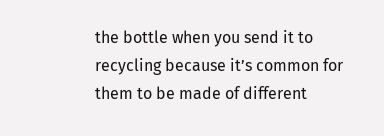the bottle when you send it to recycling because it’s common for them to be made of different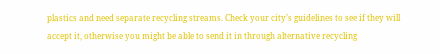plastics and need separate recycling streams. Check your city’s guidelines to see if they will accept it, otherwise you might be able to send it in through alternative recycling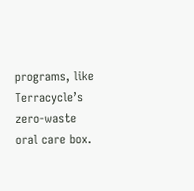programs, like Terracycle’s zero-waste oral care box.